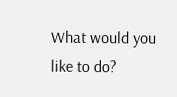What would you like to do?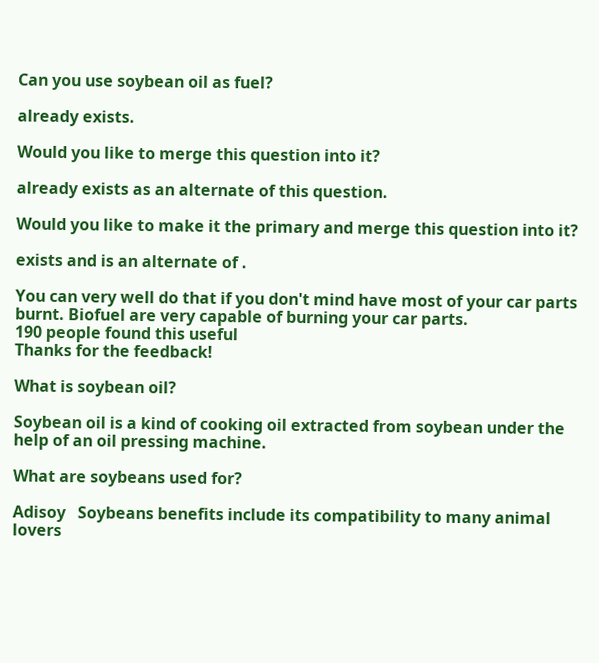Can you use soybean oil as fuel?

already exists.

Would you like to merge this question into it?

already exists as an alternate of this question.

Would you like to make it the primary and merge this question into it?

exists and is an alternate of .

You can very well do that if you don't mind have most of your car parts burnt. Biofuel are very capable of burning your car parts.
190 people found this useful
Thanks for the feedback!

What is soybean oil?

Soybean oil is a kind of cooking oil extracted from soybean under the help of an oil pressing machine.

What are soybeans used for?

Adisoy   Soybeans benefits include its compatibility to many animal lovers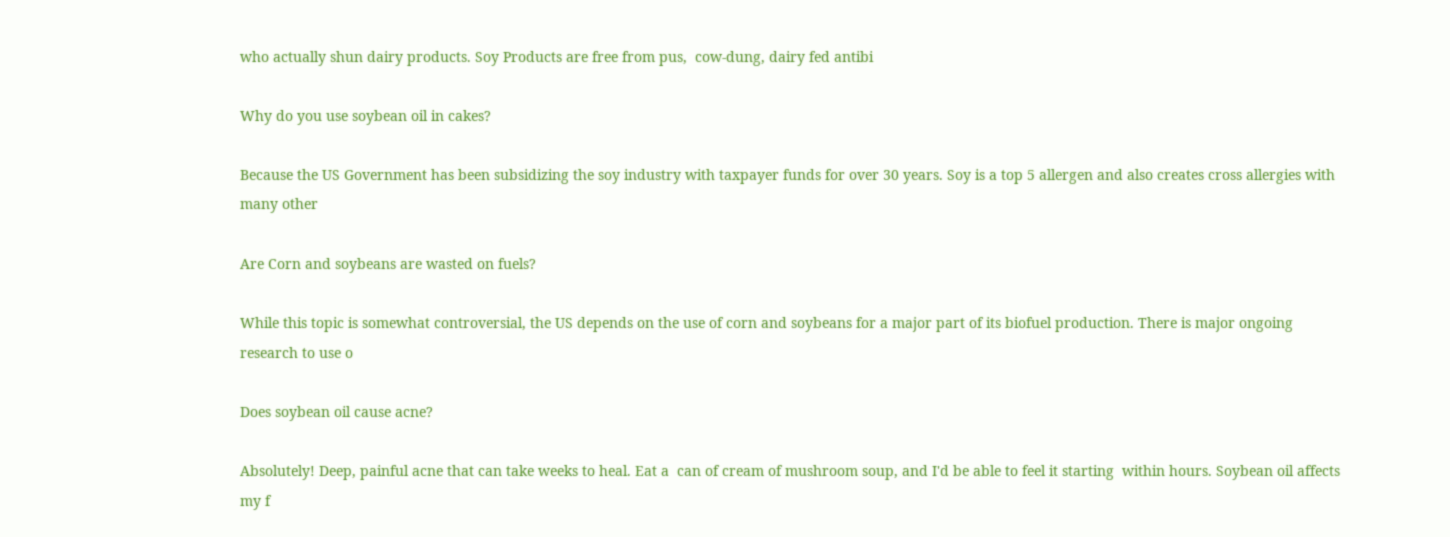who actually shun dairy products. Soy Products are free from pus,  cow-dung, dairy fed antibi

Why do you use soybean oil in cakes?

Because the US Government has been subsidizing the soy industry with taxpayer funds for over 30 years. Soy is a top 5 allergen and also creates cross allergies with many other

Are Corn and soybeans are wasted on fuels?

While this topic is somewhat controversial, the US depends on the use of corn and soybeans for a major part of its biofuel production. There is major ongoing research to use o

Does soybean oil cause acne?

Absolutely! Deep, painful acne that can take weeks to heal. Eat a  can of cream of mushroom soup, and I'd be able to feel it starting  within hours. Soybean oil affects my f